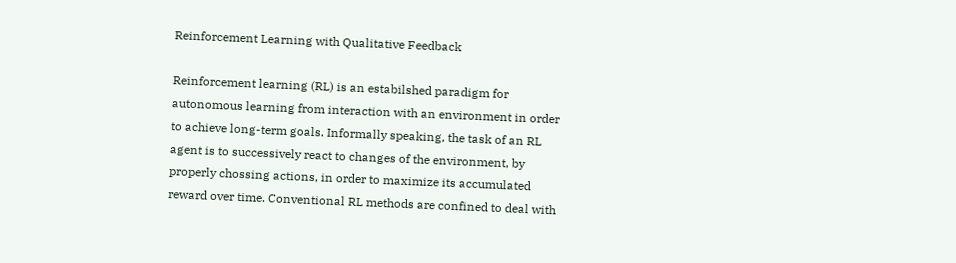Reinforcement Learning with Qualitative Feedback

Reinforcement learning (RL) is an estabilshed paradigm for autonomous learning from interaction with an environment in order to achieve long-term goals. Informally speaking, the task of an RL agent is to successively react to changes of the environment, by properly chossing actions, in order to maximize its accumulated reward over time. Conventional RL methods are confined to deal with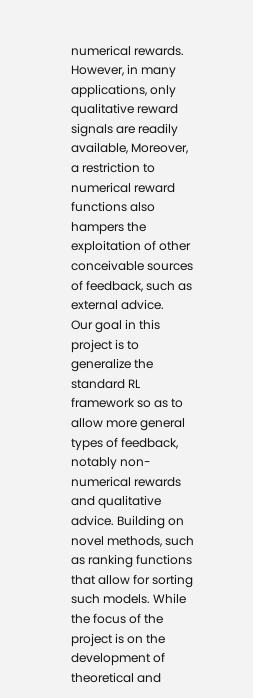numerical rewards. However, in many applications, only qualitative reward signals are readily available, Moreover, a restriction to numerical reward functions also hampers the exploitation of other conceivable sources of feedback, such as external advice.
Our goal in this project is to generalize the standard RL framework so as to allow more general types of feedback, notably non-numerical rewards and qualitative advice. Building on novel methods, such as ranking functions that allow for sorting such models. While the focus of the project is on the development of theoretical and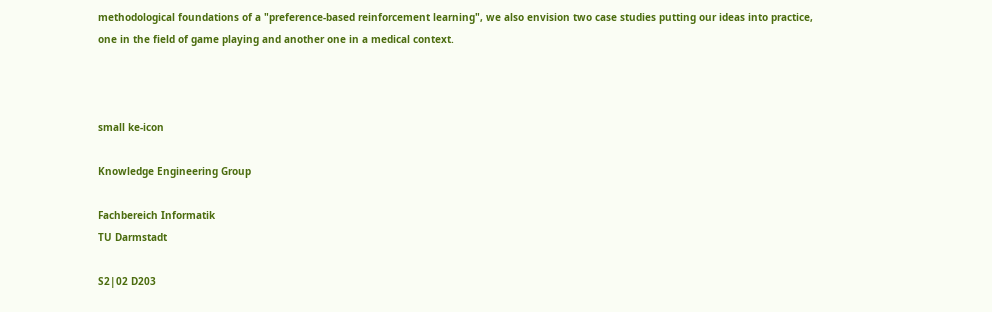methodological foundations of a "preference-based reinforcement learning", we also envision two case studies putting our ideas into practice, one in the field of game playing and another one in a medical context.



small ke-icon

Knowledge Engineering Group

Fachbereich Informatik
TU Darmstadt

S2|02 D203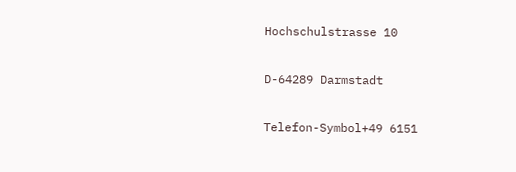Hochschulstrasse 10

D-64289 Darmstadt

Telefon-Symbol+49 6151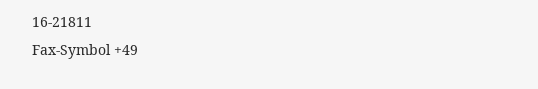16-21811
Fax-Symbol +49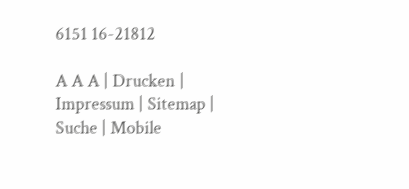6151 16-21812

A A A | Drucken | Impressum | Sitemap | Suche | Mobile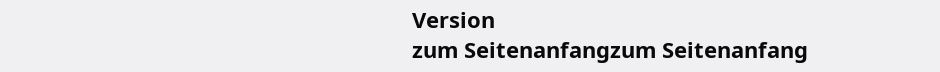Version
zum Seitenanfangzum Seitenanfang